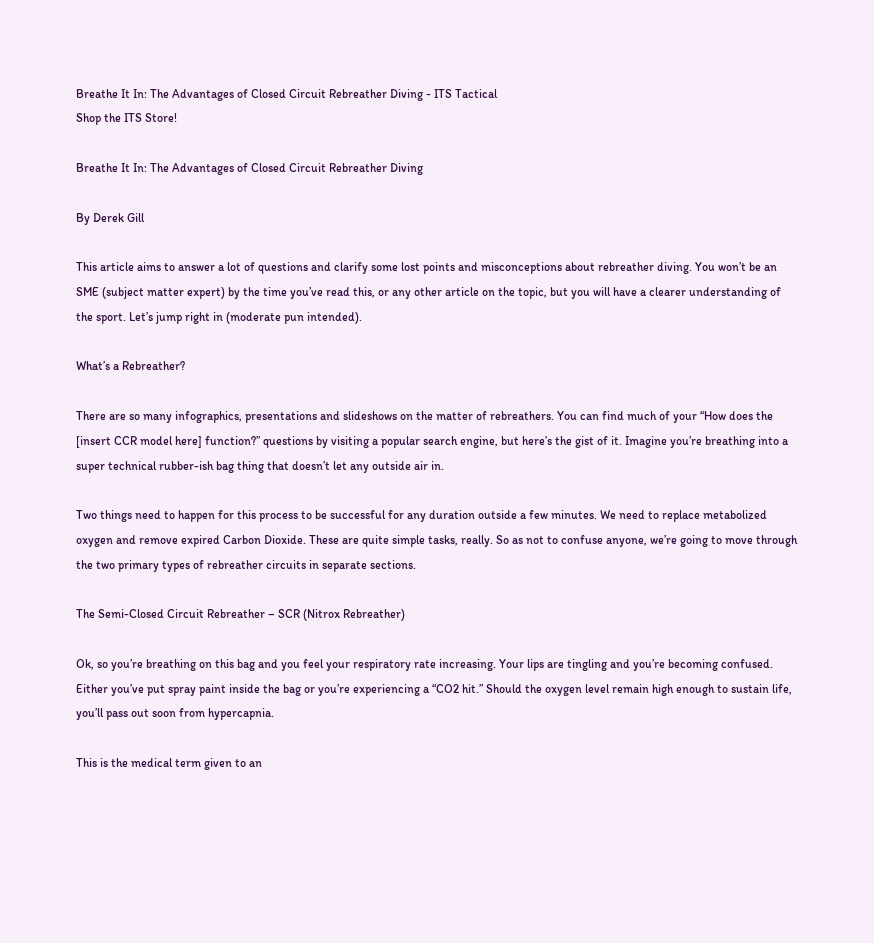Breathe It In: The Advantages of Closed Circuit Rebreather Diving - ITS Tactical
Shop the ITS Store!

Breathe It In: The Advantages of Closed Circuit Rebreather Diving

By Derek Gill

This article aims to answer a lot of questions and clarify some lost points and misconceptions about rebreather diving. You won’t be an SME (subject matter expert) by the time you’ve read this, or any other article on the topic, but you will have a clearer understanding of the sport. Let’s jump right in (moderate pun intended).

What’s a Rebreather?

There are so many infographics, presentations and slideshows on the matter of rebreathers. You can find much of your “How does the [insert CCR model here] function?” questions by visiting a popular search engine, but here’s the gist of it. Imagine you’re breathing into a super technical rubber-ish bag thing that doesn’t let any outside air in.

Two things need to happen for this process to be successful for any duration outside a few minutes. We need to replace metabolized oxygen and remove expired Carbon Dioxide. These are quite simple tasks, really. So as not to confuse anyone, we’re going to move through the two primary types of rebreather circuits in separate sections.

The Semi-Closed Circuit Rebreather – SCR (Nitrox Rebreather)

Ok, so you’re breathing on this bag and you feel your respiratory rate increasing. Your lips are tingling and you’re becoming confused. Either you’ve put spray paint inside the bag or you’re experiencing a “CO2 hit.” Should the oxygen level remain high enough to sustain life, you’ll pass out soon from hypercapnia.

This is the medical term given to an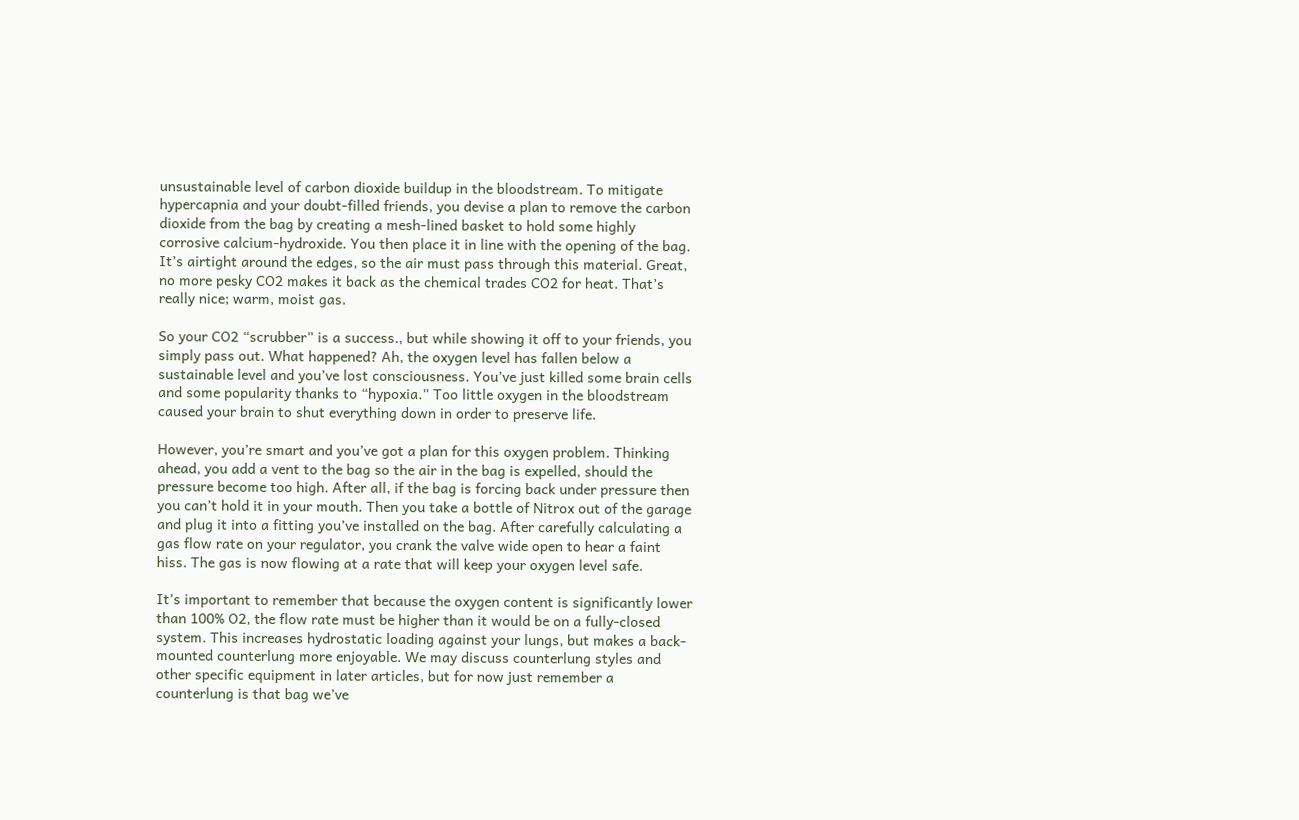unsustainable level of carbon dioxide buildup in the bloodstream. To mitigate hypercapnia and your doubt-filled friends, you devise a plan to remove the carbon dioxide from the bag by creating a mesh-lined basket to hold some highly corrosive calcium-hydroxide. You then place it in line with the opening of the bag. It’s airtight around the edges, so the air must pass through this material. Great, no more pesky CO2 makes it back as the chemical trades CO2 for heat. That’s really nice; warm, moist gas.

So your CO2 “scrubber” is a success., but while showing it off to your friends, you simply pass out. What happened? Ah, the oxygen level has fallen below a sustainable level and you’ve lost consciousness. You’ve just killed some brain cells and some popularity thanks to “hypoxia.” Too little oxygen in the bloodstream caused your brain to shut everything down in order to preserve life.

However, you’re smart and you’ve got a plan for this oxygen problem. Thinking ahead, you add a vent to the bag so the air in the bag is expelled, should the pressure become too high. After all, if the bag is forcing back under pressure then you can’t hold it in your mouth. Then you take a bottle of Nitrox out of the garage and plug it into a fitting you’ve installed on the bag. After carefully calculating a gas flow rate on your regulator, you crank the valve wide open to hear a faint hiss. The gas is now flowing at a rate that will keep your oxygen level safe.

It’s important to remember that because the oxygen content is significantly lower than 100% O2, the flow rate must be higher than it would be on a fully-closed system. This increases hydrostatic loading against your lungs, but makes a back-mounted counterlung more enjoyable. We may discuss counterlung styles and other specific equipment in later articles, but for now just remember a counterlung is that bag we’ve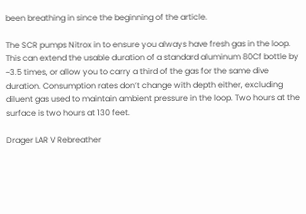been breathing in since the beginning of the article.

The SCR pumps Nitrox in to ensure you always have fresh gas in the loop. This can extend the usable duration of a standard aluminum 80Cf bottle by ~3.5 times, or allow you to carry a third of the gas for the same dive duration. Consumption rates don’t change with depth either, excluding diluent gas used to maintain ambient pressure in the loop. Two hours at the surface is two hours at 130 feet.

Drager LAR V Rebreather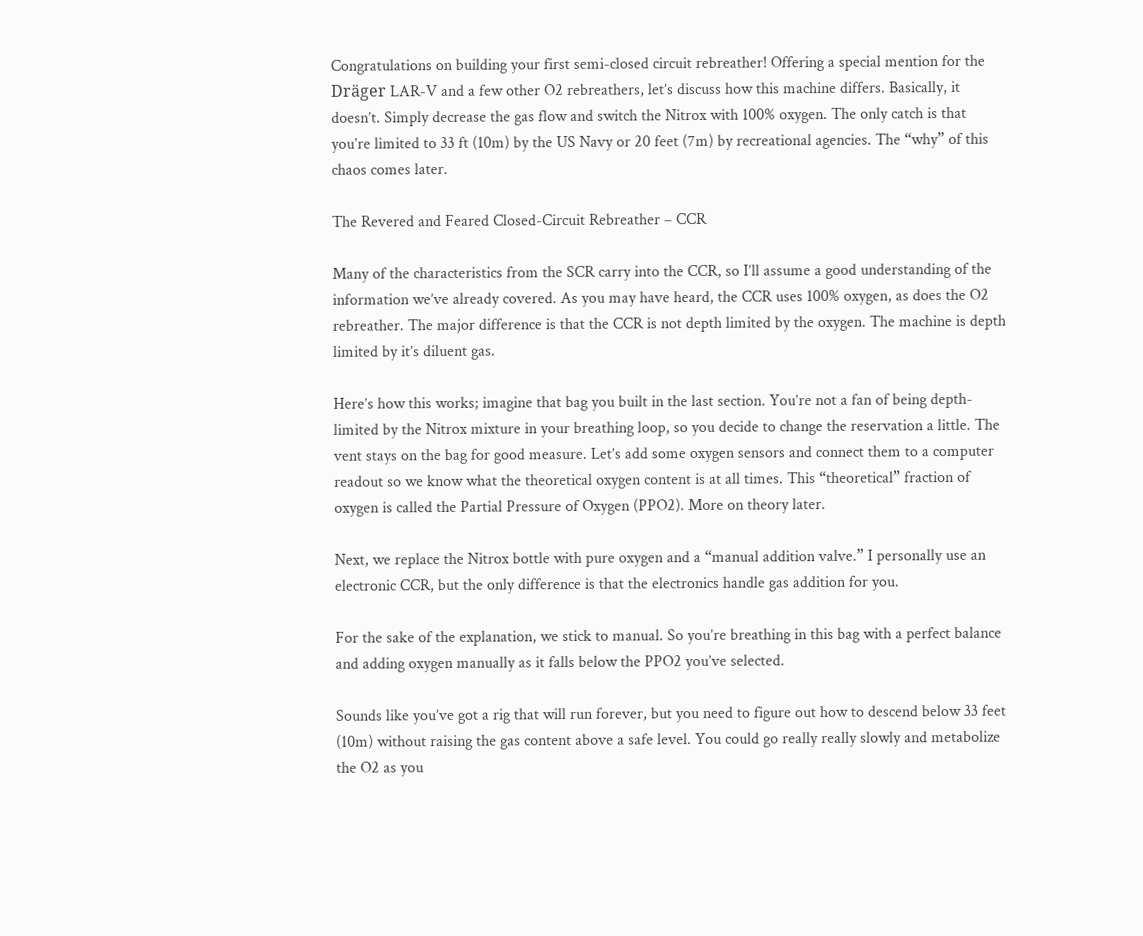Congratulations on building your first semi-closed circuit rebreather! Offering a special mention for the Dräger LAR-V and a few other O2 rebreathers, let’s discuss how this machine differs. Basically, it doesn’t. Simply decrease the gas flow and switch the Nitrox with 100% oxygen. The only catch is that you’re limited to 33 ft (10m) by the US Navy or 20 feet (7m) by recreational agencies. The “why” of this chaos comes later.

The Revered and Feared Closed-Circuit Rebreather – CCR

Many of the characteristics from the SCR carry into the CCR, so I’ll assume a good understanding of the information we’ve already covered. As you may have heard, the CCR uses 100% oxygen, as does the O2 rebreather. The major difference is that the CCR is not depth limited by the oxygen. The machine is depth limited by it’s diluent gas.

Here’s how this works; imagine that bag you built in the last section. You’re not a fan of being depth-limited by the Nitrox mixture in your breathing loop, so you decide to change the reservation a little. The vent stays on the bag for good measure. Let’s add some oxygen sensors and connect them to a computer readout so we know what the theoretical oxygen content is at all times. This “theoretical” fraction of oxygen is called the Partial Pressure of Oxygen (PPO2). More on theory later.

Next, we replace the Nitrox bottle with pure oxygen and a “manual addition valve.” I personally use an electronic CCR, but the only difference is that the electronics handle gas addition for you.

For the sake of the explanation, we stick to manual. So you’re breathing in this bag with a perfect balance and adding oxygen manually as it falls below the PPO2 you’ve selected.

Sounds like you’ve got a rig that will run forever, but you need to figure out how to descend below 33 feet (10m) without raising the gas content above a safe level. You could go really really slowly and metabolize the O2 as you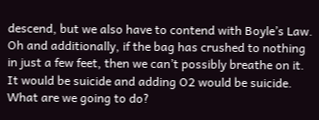descend, but we also have to contend with Boyle’s Law. Oh and additionally, if the bag has crushed to nothing in just a few feet, then we can’t possibly breathe on it. It would be suicide and adding O2 would be suicide. What are we going to do?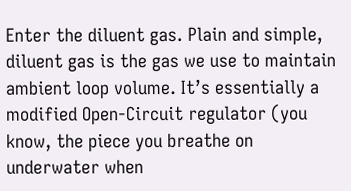Enter the diluent gas. Plain and simple, diluent gas is the gas we use to maintain ambient loop volume. It’s essentially a modified Open-Circuit regulator (you know, the piece you breathe on underwater when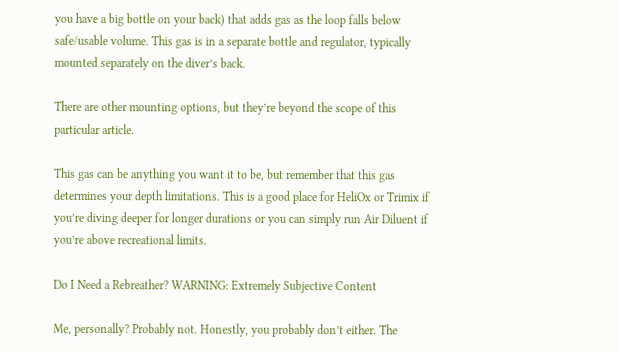you have a big bottle on your back) that adds gas as the loop falls below safe/usable volume. This gas is in a separate bottle and regulator, typically mounted separately on the diver’s back.

There are other mounting options, but they’re beyond the scope of this particular article.

This gas can be anything you want it to be, but remember that this gas determines your depth limitations. This is a good place for HeliOx or Trimix if you’re diving deeper for longer durations or you can simply run Air Diluent if you’re above recreational limits.

Do I Need a Rebreather? WARNING: Extremely Subjective Content

Me, personally? Probably not. Honestly, you probably don’t either. The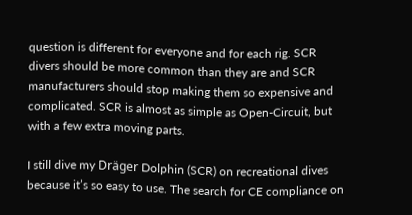question is different for everyone and for each rig. SCR divers should be more common than they are and SCR manufacturers should stop making them so expensive and complicated. SCR is almost as simple as Open-Circuit, but with a few extra moving parts.

I still dive my Dräger Dolphin (SCR) on recreational dives because it’s so easy to use. The search for CE compliance on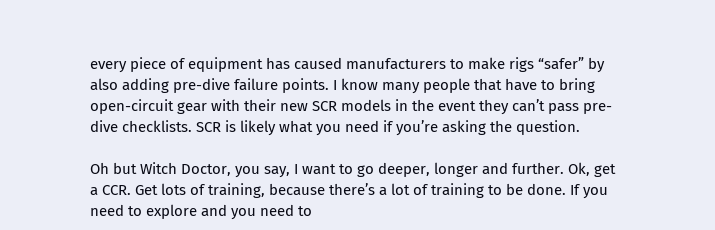every piece of equipment has caused manufacturers to make rigs “safer” by also adding pre-dive failure points. I know many people that have to bring open-circuit gear with their new SCR models in the event they can’t pass pre-dive checklists. SCR is likely what you need if you’re asking the question.

Oh but Witch Doctor, you say, I want to go deeper, longer and further. Ok, get a CCR. Get lots of training, because there’s a lot of training to be done. If you need to explore and you need to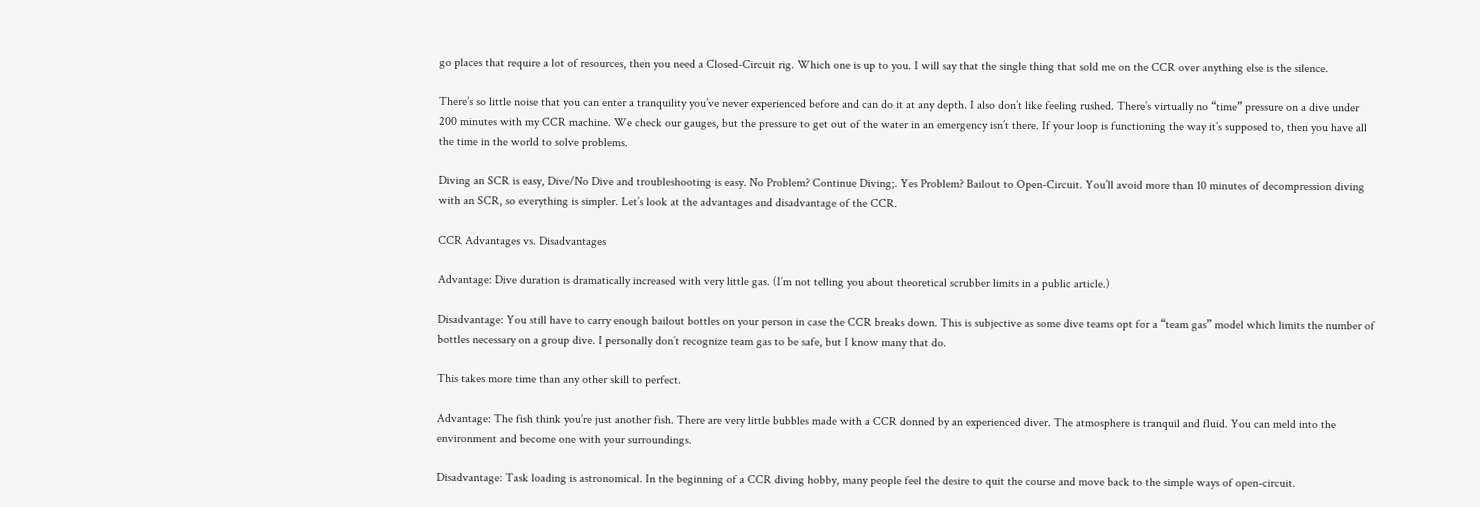go places that require a lot of resources, then you need a Closed-Circuit rig. Which one is up to you. I will say that the single thing that sold me on the CCR over anything else is the silence.

There’s so little noise that you can enter a tranquility you’ve never experienced before and can do it at any depth. I also don’t like feeling rushed. There’s virtually no “time” pressure on a dive under 200 minutes with my CCR machine. We check our gauges, but the pressure to get out of the water in an emergency isn’t there. If your loop is functioning the way it’s supposed to, then you have all the time in the world to solve problems.

Diving an SCR is easy, Dive/No Dive and troubleshooting is easy. No Problem? Continue Diving;. Yes Problem? Bailout to Open-Circuit. You’ll avoid more than 10 minutes of decompression diving with an SCR, so everything is simpler. Let’s look at the advantages and disadvantage of the CCR.

CCR Advantages vs. Disadvantages

Advantage: Dive duration is dramatically increased with very little gas. (I’m not telling you about theoretical scrubber limits in a public article.)

Disadvantage: You still have to carry enough bailout bottles on your person in case the CCR breaks down. This is subjective as some dive teams opt for a “team gas” model which limits the number of bottles necessary on a group dive. I personally don’t recognize team gas to be safe, but I know many that do.

This takes more time than any other skill to perfect.

Advantage: The fish think you’re just another fish. There are very little bubbles made with a CCR donned by an experienced diver. The atmosphere is tranquil and fluid. You can meld into the environment and become one with your surroundings.

Disadvantage: Task loading is astronomical. In the beginning of a CCR diving hobby, many people feel the desire to quit the course and move back to the simple ways of open-circuit.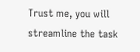Trust me, you will streamline the task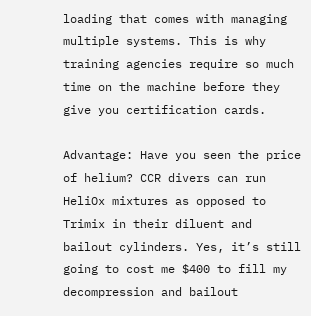loading that comes with managing multiple systems. This is why training agencies require so much time on the machine before they give you certification cards.

Advantage: Have you seen the price of helium? CCR divers can run HeliOx mixtures as opposed to Trimix in their diluent and bailout cylinders. Yes, it’s still going to cost me $400 to fill my decompression and bailout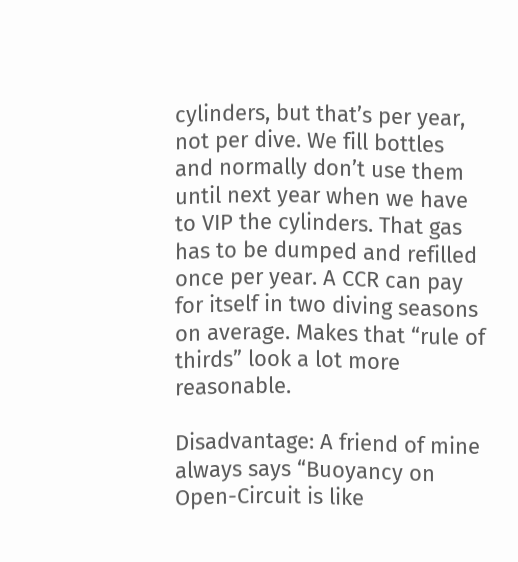cylinders, but that’s per year, not per dive. We fill bottles and normally don’t use them until next year when we have to VIP the cylinders. That gas has to be dumped and refilled once per year. A CCR can pay for itself in two diving seasons on average. Makes that “rule of thirds” look a lot more reasonable.

Disadvantage: A friend of mine always says “Buoyancy on Open-Circuit is like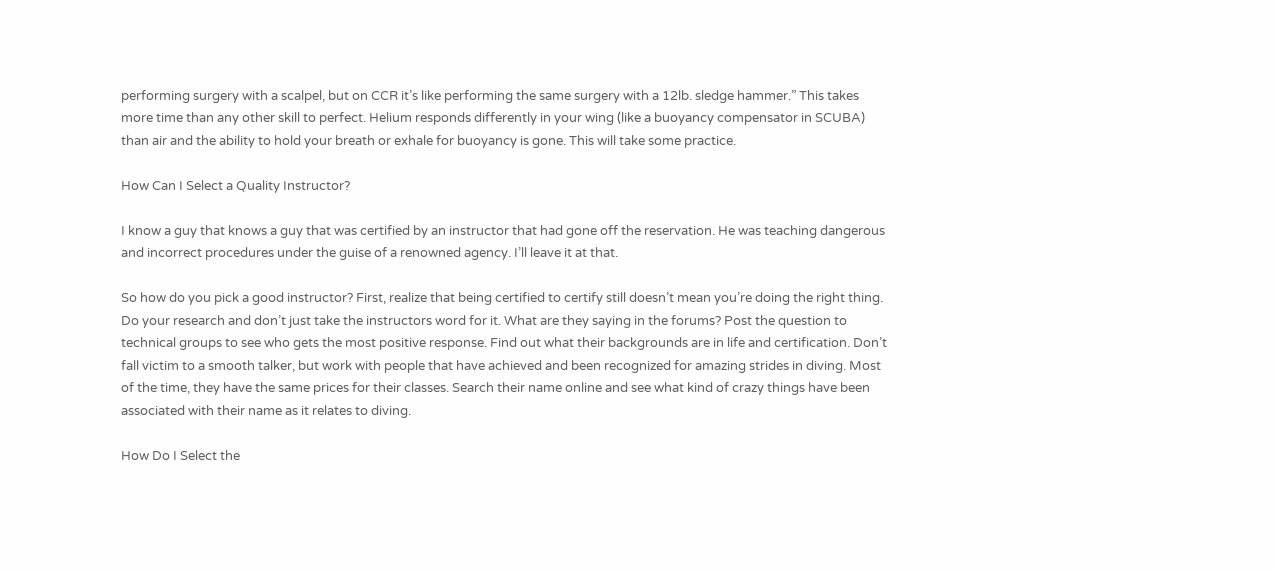performing surgery with a scalpel, but on CCR it’s like performing the same surgery with a 12lb. sledge hammer.” This takes more time than any other skill to perfect. Helium responds differently in your wing (like a buoyancy compensator in SCUBA) than air and the ability to hold your breath or exhale for buoyancy is gone. This will take some practice.

How Can I Select a Quality Instructor?

I know a guy that knows a guy that was certified by an instructor that had gone off the reservation. He was teaching dangerous and incorrect procedures under the guise of a renowned agency. I’ll leave it at that.

So how do you pick a good instructor? First, realize that being certified to certify still doesn’t mean you’re doing the right thing. Do your research and don’t just take the instructors word for it. What are they saying in the forums? Post the question to technical groups to see who gets the most positive response. Find out what their backgrounds are in life and certification. Don’t fall victim to a smooth talker, but work with people that have achieved and been recognized for amazing strides in diving. Most of the time, they have the same prices for their classes. Search their name online and see what kind of crazy things have been associated with their name as it relates to diving.

How Do I Select the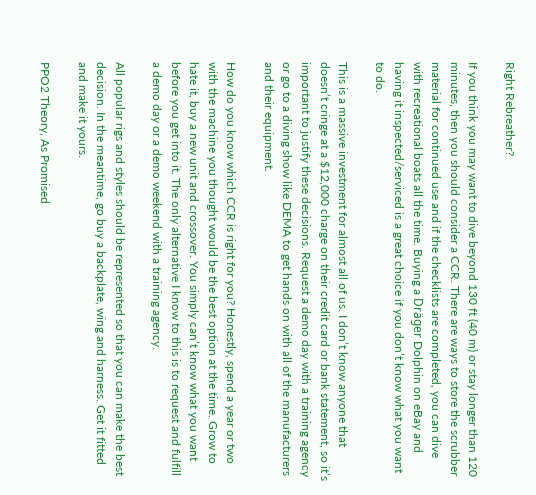Right Rebreather?

If you think you may want to dive beyond 130 ft (40 m) or stay longer than 120 minutes, then you should consider a CCR. There are ways to store the scrubber material for continued use and if the checklists are completed, you can dive with recreational boats all the time. Buying a Dräger Dolphin on eBay and having it inspected/serviced is a great choice if you don’t know what you want to do.

This is a massive investment for almost all of us. I don’t know anyone that doesn’t cringe at a $12,000 charge on their credit card or bank statement, so it’s important to justify these decisions. Request a demo day with a training agency or go to a diving show like DEMA to get hands on with all of the manufacturers and their equipment.

How do you know which CCR is right for you? Honestly, spend a year or two with the machine you thought would be the best option at the time. Grow to hate it, buy a new unit and crossover. You simply can’t know what you want before you get into it. The only alternative I know to this is to request and fulfill a demo day or a demo weekend with a training agency.

All popular rigs and styles should be represented so that you can make the best decision. In the meantime, go buy a backplate, wing and harness. Get it fitted and make it yours.

PPO2 Theory, As Promised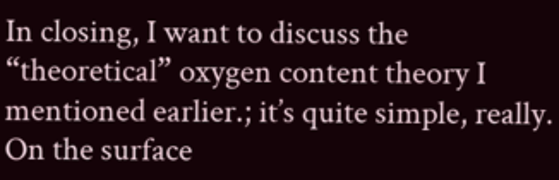In closing, I want to discuss the “theoretical” oxygen content theory I mentioned earlier.; it’s quite simple, really. On the surface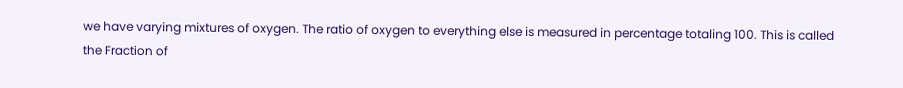we have varying mixtures of oxygen. The ratio of oxygen to everything else is measured in percentage totaling 100. This is called the Fraction of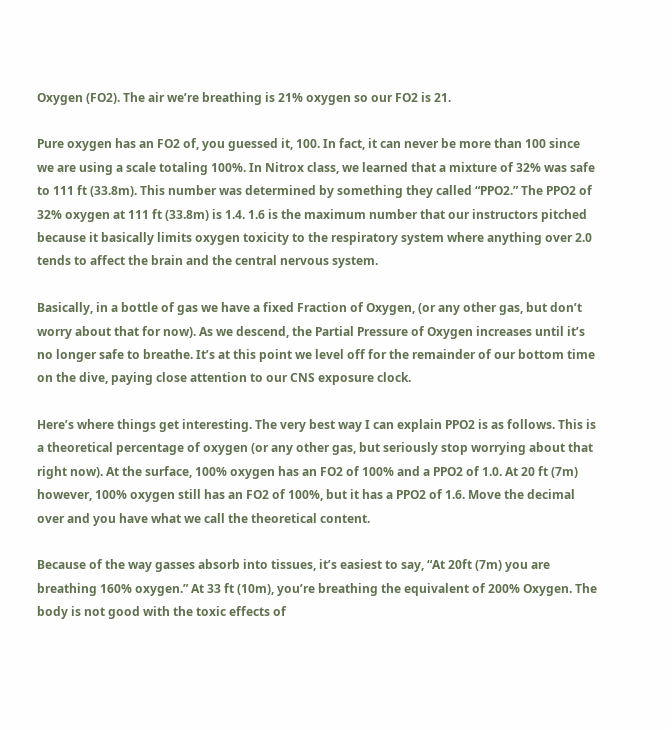Oxygen (FO2). The air we’re breathing is 21% oxygen so our FO2 is 21.

Pure oxygen has an FO2 of, you guessed it, 100. In fact, it can never be more than 100 since we are using a scale totaling 100%. In Nitrox class, we learned that a mixture of 32% was safe to 111 ft (33.8m). This number was determined by something they called “PPO2.” The PPO2 of 32% oxygen at 111 ft (33.8m) is 1.4. 1.6 is the maximum number that our instructors pitched because it basically limits oxygen toxicity to the respiratory system where anything over 2.0 tends to affect the brain and the central nervous system.

Basically, in a bottle of gas we have a fixed Fraction of Oxygen, (or any other gas, but don’t worry about that for now). As we descend, the Partial Pressure of Oxygen increases until it’s no longer safe to breathe. It’s at this point we level off for the remainder of our bottom time on the dive, paying close attention to our CNS exposure clock.

Here’s where things get interesting. The very best way I can explain PPO2 is as follows. This is a theoretical percentage of oxygen (or any other gas, but seriously stop worrying about that right now). At the surface, 100% oxygen has an FO2 of 100% and a PPO2 of 1.0. At 20 ft (7m) however, 100% oxygen still has an FO2 of 100%, but it has a PPO2 of 1.6. Move the decimal over and you have what we call the theoretical content.

Because of the way gasses absorb into tissues, it’s easiest to say, “At 20ft (7m) you are breathing 160% oxygen.” At 33 ft (10m), you’re breathing the equivalent of 200% Oxygen. The body is not good with the toxic effects of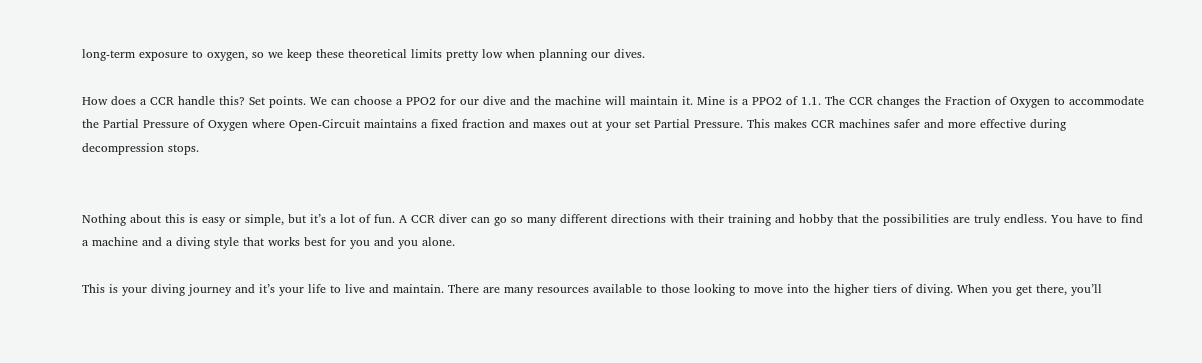long-term exposure to oxygen, so we keep these theoretical limits pretty low when planning our dives.

How does a CCR handle this? Set points. We can choose a PPO2 for our dive and the machine will maintain it. Mine is a PPO2 of 1.1. The CCR changes the Fraction of Oxygen to accommodate the Partial Pressure of Oxygen where Open-Circuit maintains a fixed fraction and maxes out at your set Partial Pressure. This makes CCR machines safer and more effective during decompression stops.


Nothing about this is easy or simple, but it’s a lot of fun. A CCR diver can go so many different directions with their training and hobby that the possibilities are truly endless. You have to find a machine and a diving style that works best for you and you alone.

This is your diving journey and it’s your life to live and maintain. There are many resources available to those looking to move into the higher tiers of diving. When you get there, you’ll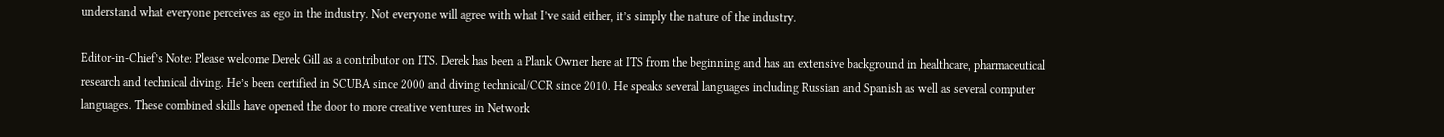understand what everyone perceives as ego in the industry. Not everyone will agree with what I’ve said either, it’s simply the nature of the industry.

Editor-in-Chief’s Note: Please welcome Derek Gill as a contributor on ITS. Derek has been a Plank Owner here at ITS from the beginning and has an extensive background in healthcare, pharmaceutical research and technical diving. He’s been certified in SCUBA since 2000 and diving technical/CCR since 2010. He speaks several languages including Russian and Spanish as well as several computer languages. These combined skills have opened the door to more creative ventures in Network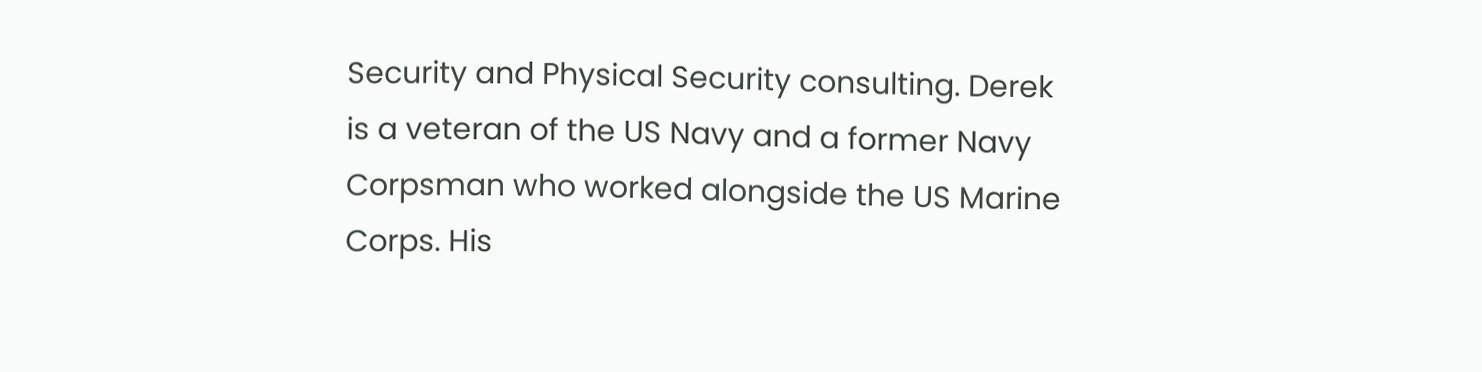Security and Physical Security consulting. Derek is a veteran of the US Navy and a former Navy Corpsman who worked alongside the US Marine Corps. His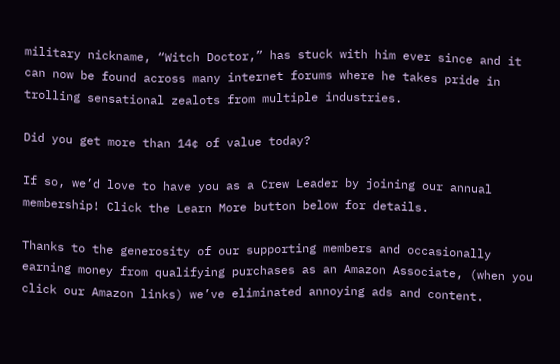military nickname, “Witch Doctor,” has stuck with him ever since and it can now be found across many internet forums where he takes pride in trolling sensational zealots from multiple industries.

Did you get more than 14¢ of value today?

If so, we’d love to have you as a Crew Leader by joining our annual membership! Click the Learn More button below for details.

Thanks to the generosity of our supporting members and occasionally earning money from qualifying purchases as an Amazon Associate, (when you click our Amazon links) we’ve eliminated annoying ads and content.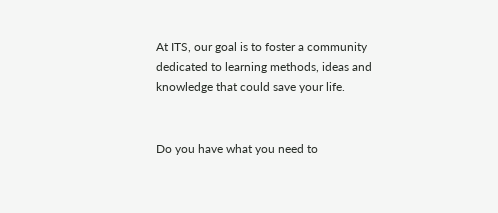At ITS, our goal is to foster a community dedicated to learning methods, ideas and knowledge that could save your life.


Do you have what you need to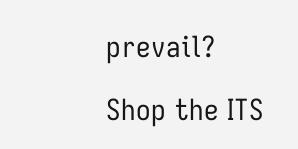prevail?

Shop the ITS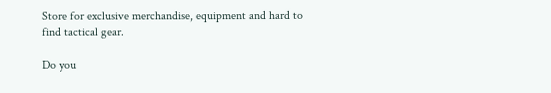Store for exclusive merchandise, equipment and hard to find tactical gear.

Do you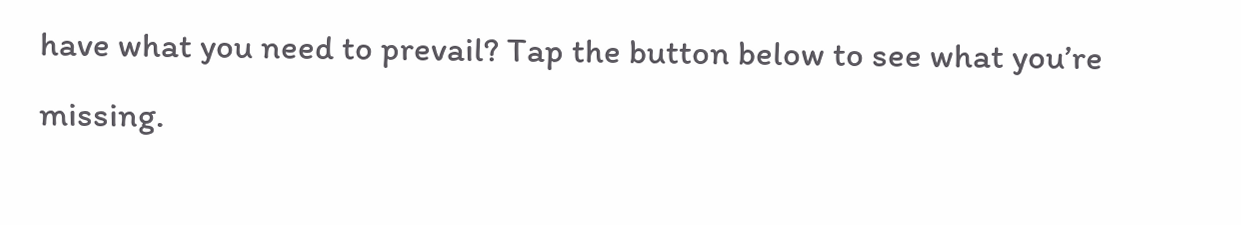have what you need to prevail? Tap the button below to see what you’re missing.